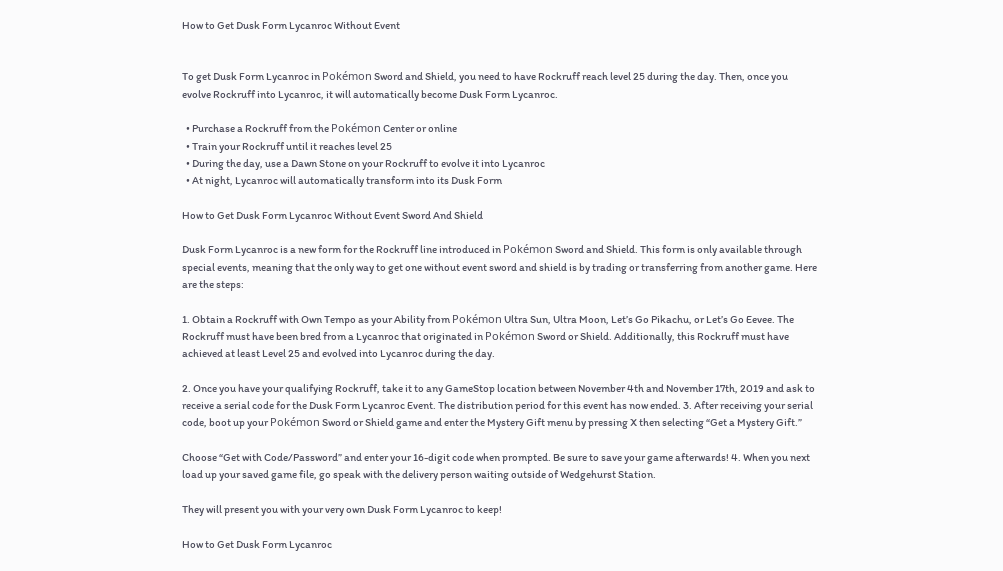How to Get Dusk Form Lycanroc Without Event


To get Dusk Form Lycanroc in Pokémon Sword and Shield, you need to have Rockruff reach level 25 during the day. Then, once you evolve Rockruff into Lycanroc, it will automatically become Dusk Form Lycanroc.

  • Purchase a Rockruff from the Pokémon Center or online
  • Train your Rockruff until it reaches level 25
  • During the day, use a Dawn Stone on your Rockruff to evolve it into Lycanroc
  • At night, Lycanroc will automatically transform into its Dusk Form

How to Get Dusk Form Lycanroc Without Event Sword And Shield

Dusk Form Lycanroc is a new form for the Rockruff line introduced in Pokémon Sword and Shield. This form is only available through special events, meaning that the only way to get one without event sword and shield is by trading or transferring from another game. Here are the steps:

1. Obtain a Rockruff with Own Tempo as your Ability from Pokémon Ultra Sun, Ultra Moon, Let’s Go Pikachu, or Let’s Go Eevee. The Rockruff must have been bred from a Lycanroc that originated in Pokémon Sword or Shield. Additionally, this Rockruff must have achieved at least Level 25 and evolved into Lycanroc during the day.

2. Once you have your qualifying Rockruff, take it to any GameStop location between November 4th and November 17th, 2019 and ask to receive a serial code for the Dusk Form Lycanroc Event. The distribution period for this event has now ended. 3. After receiving your serial code, boot up your Pokémon Sword or Shield game and enter the Mystery Gift menu by pressing X then selecting “Get a Mystery Gift.”

Choose “Get with Code/Password” and enter your 16-digit code when prompted. Be sure to save your game afterwards! 4. When you next load up your saved game file, go speak with the delivery person waiting outside of Wedgehurst Station.

They will present you with your very own Dusk Form Lycanroc to keep!

How to Get Dusk Form Lycanroc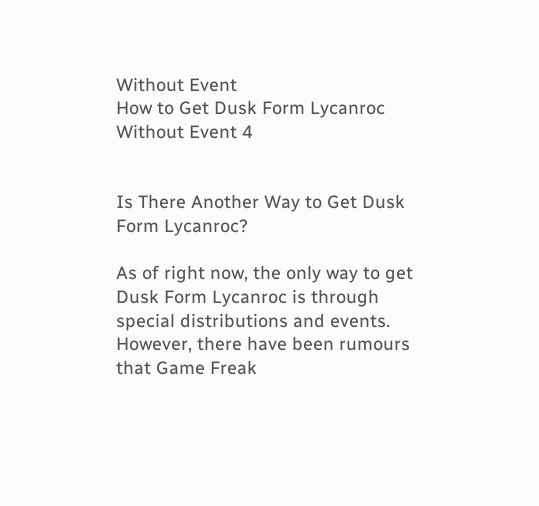Without Event
How to Get Dusk Form Lycanroc Without Event 4


Is There Another Way to Get Dusk Form Lycanroc?

As of right now, the only way to get Dusk Form Lycanroc is through special distributions and events. However, there have been rumours that Game Freak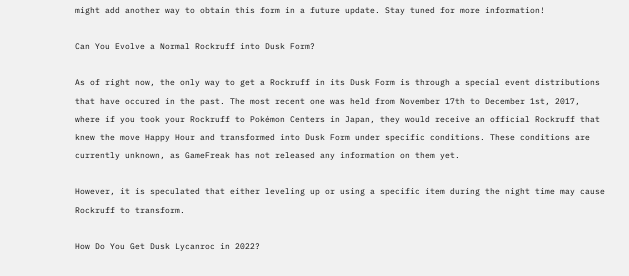might add another way to obtain this form in a future update. Stay tuned for more information!

Can You Evolve a Normal Rockruff into Dusk Form?

As of right now, the only way to get a Rockruff in its Dusk Form is through a special event distributions that have occured in the past. The most recent one was held from November 17th to December 1st, 2017, where if you took your Rockruff to Pokémon Centers in Japan, they would receive an official Rockruff that knew the move Happy Hour and transformed into Dusk Form under specific conditions. These conditions are currently unknown, as GameFreak has not released any information on them yet.

However, it is speculated that either leveling up or using a specific item during the night time may cause Rockruff to transform.

How Do You Get Dusk Lycanroc in 2022?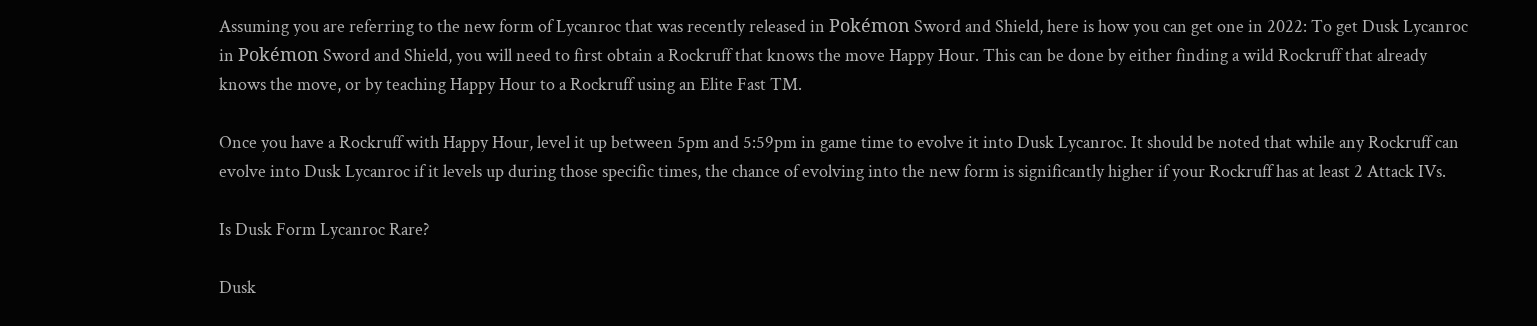Assuming you are referring to the new form of Lycanroc that was recently released in Pokémon Sword and Shield, here is how you can get one in 2022: To get Dusk Lycanroc in Pokémon Sword and Shield, you will need to first obtain a Rockruff that knows the move Happy Hour. This can be done by either finding a wild Rockruff that already knows the move, or by teaching Happy Hour to a Rockruff using an Elite Fast TM.

Once you have a Rockruff with Happy Hour, level it up between 5pm and 5:59pm in game time to evolve it into Dusk Lycanroc. It should be noted that while any Rockruff can evolve into Dusk Lycanroc if it levels up during those specific times, the chance of evolving into the new form is significantly higher if your Rockruff has at least 2 Attack IVs.

Is Dusk Form Lycanroc Rare?

Dusk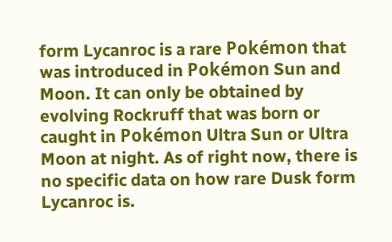form Lycanroc is a rare Pokémon that was introduced in Pokémon Sun and Moon. It can only be obtained by evolving Rockruff that was born or caught in Pokémon Ultra Sun or Ultra Moon at night. As of right now, there is no specific data on how rare Dusk form Lycanroc is.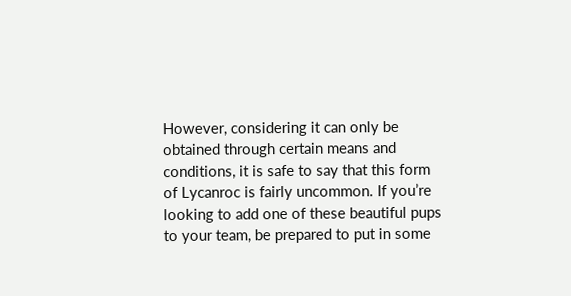However, considering it can only be obtained through certain means and conditions, it is safe to say that this form of Lycanroc is fairly uncommon. If you’re looking to add one of these beautiful pups to your team, be prepared to put in some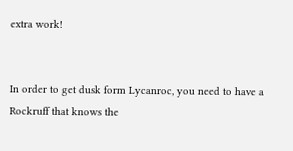extra work!


In order to get dusk form Lycanroc, you need to have a Rockruff that knows the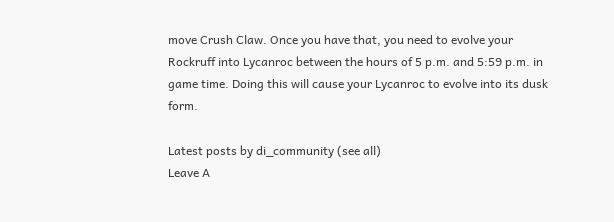move Crush Claw. Once you have that, you need to evolve your Rockruff into Lycanroc between the hours of 5 p.m. and 5:59 p.m. in game time. Doing this will cause your Lycanroc to evolve into its dusk form.

Latest posts by di_community (see all)
Leave A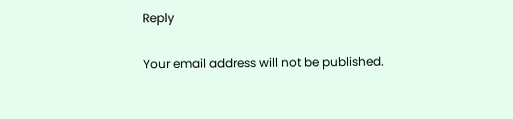Reply

Your email address will not be published.